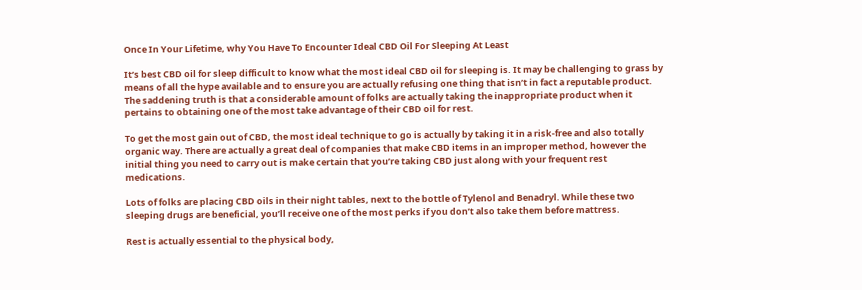Once In Your Lifetime, why You Have To Encounter Ideal CBD Oil For Sleeping At Least

It’s best CBD oil for sleep difficult to know what the most ideal CBD oil for sleeping is. It may be challenging to grass by means of all the hype available and to ensure you are actually refusing one thing that isn’t in fact a reputable product. The saddening truth is that a considerable amount of folks are actually taking the inappropriate product when it pertains to obtaining one of the most take advantage of their CBD oil for rest.

To get the most gain out of CBD, the most ideal technique to go is actually by taking it in a risk-free and also totally organic way. There are actually a great deal of companies that make CBD items in an improper method, however the initial thing you need to carry out is make certain that you’re taking CBD just along with your frequent rest medications.

Lots of folks are placing CBD oils in their night tables, next to the bottle of Tylenol and Benadryl. While these two sleeping drugs are beneficial, you’ll receive one of the most perks if you don’t also take them before mattress.

Rest is actually essential to the physical body,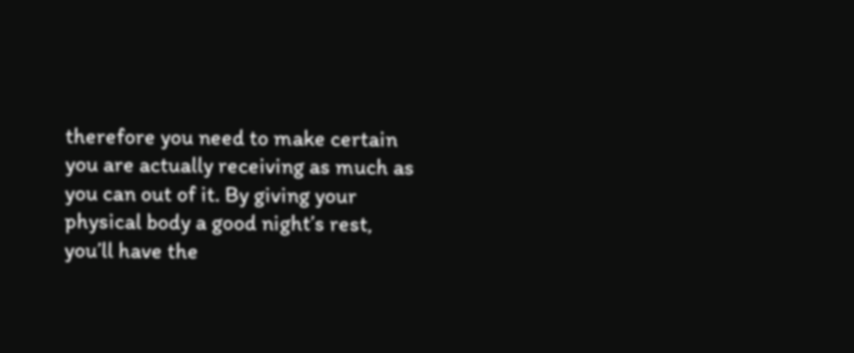therefore you need to make certain you are actually receiving as much as you can out of it. By giving your physical body a good night’s rest, you’ll have the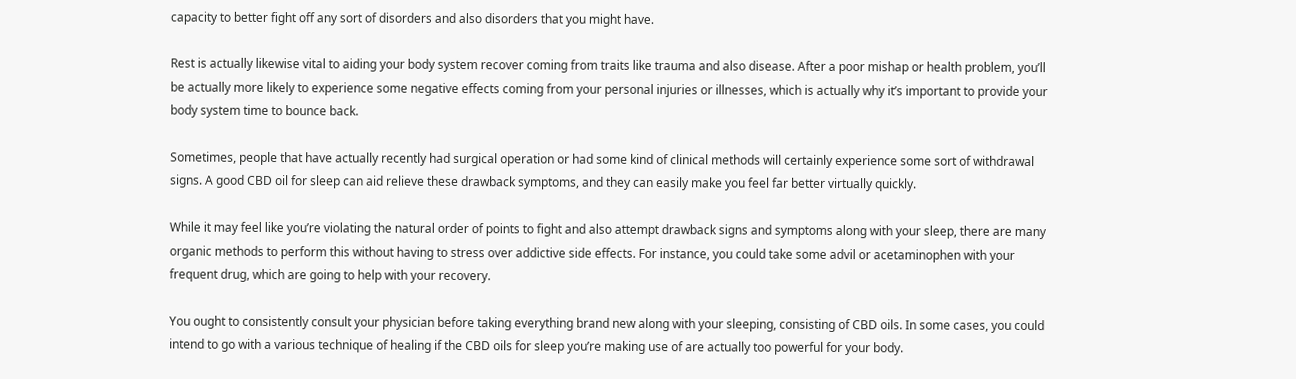capacity to better fight off any sort of disorders and also disorders that you might have.

Rest is actually likewise vital to aiding your body system recover coming from traits like trauma and also disease. After a poor mishap or health problem, you’ll be actually more likely to experience some negative effects coming from your personal injuries or illnesses, which is actually why it’s important to provide your body system time to bounce back.

Sometimes, people that have actually recently had surgical operation or had some kind of clinical methods will certainly experience some sort of withdrawal signs. A good CBD oil for sleep can aid relieve these drawback symptoms, and they can easily make you feel far better virtually quickly.

While it may feel like you’re violating the natural order of points to fight and also attempt drawback signs and symptoms along with your sleep, there are many organic methods to perform this without having to stress over addictive side effects. For instance, you could take some advil or acetaminophen with your frequent drug, which are going to help with your recovery.

You ought to consistently consult your physician before taking everything brand new along with your sleeping, consisting of CBD oils. In some cases, you could intend to go with a various technique of healing if the CBD oils for sleep you’re making use of are actually too powerful for your body.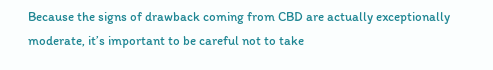Because the signs of drawback coming from CBD are actually exceptionally moderate, it’s important to be careful not to take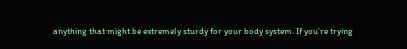anything that might be extremely sturdy for your body system. If you’re trying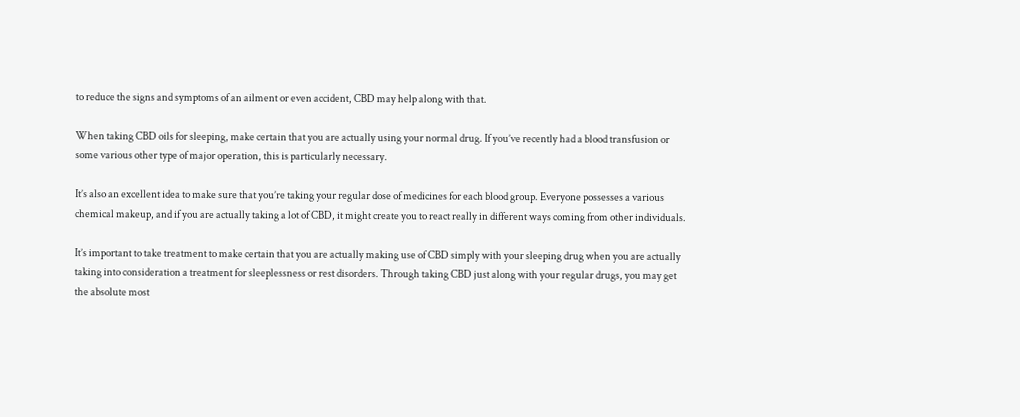to reduce the signs and symptoms of an ailment or even accident, CBD may help along with that.

When taking CBD oils for sleeping, make certain that you are actually using your normal drug. If you’ve recently had a blood transfusion or some various other type of major operation, this is particularly necessary.

It’s also an excellent idea to make sure that you’re taking your regular dose of medicines for each blood group. Everyone possesses a various chemical makeup, and if you are actually taking a lot of CBD, it might create you to react really in different ways coming from other individuals.

It’s important to take treatment to make certain that you are actually making use of CBD simply with your sleeping drug when you are actually taking into consideration a treatment for sleeplessness or rest disorders. Through taking CBD just along with your regular drugs, you may get the absolute most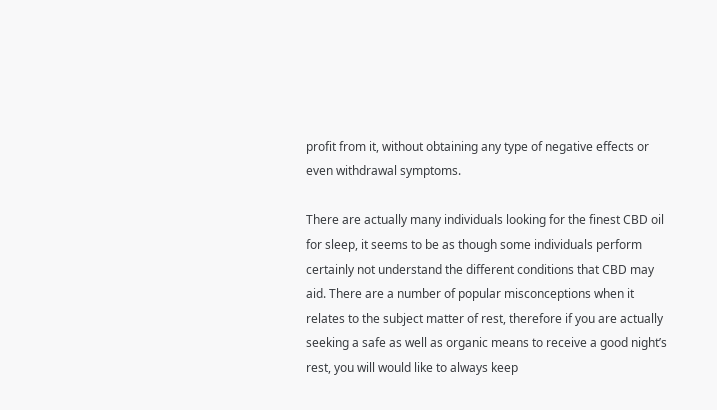profit from it, without obtaining any type of negative effects or even withdrawal symptoms.

There are actually many individuals looking for the finest CBD oil for sleep, it seems to be as though some individuals perform certainly not understand the different conditions that CBD may aid. There are a number of popular misconceptions when it relates to the subject matter of rest, therefore if you are actually seeking a safe as well as organic means to receive a good night’s rest, you will would like to always keep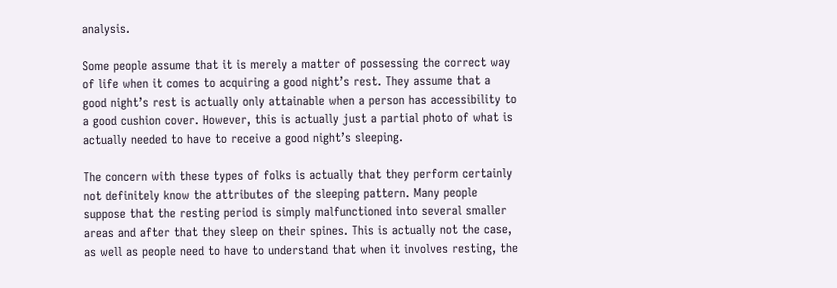analysis.

Some people assume that it is merely a matter of possessing the correct way of life when it comes to acquiring a good night’s rest. They assume that a good night’s rest is actually only attainable when a person has accessibility to a good cushion cover. However, this is actually just a partial photo of what is actually needed to have to receive a good night’s sleeping.

The concern with these types of folks is actually that they perform certainly not definitely know the attributes of the sleeping pattern. Many people suppose that the resting period is simply malfunctioned into several smaller areas and after that they sleep on their spines. This is actually not the case, as well as people need to have to understand that when it involves resting, the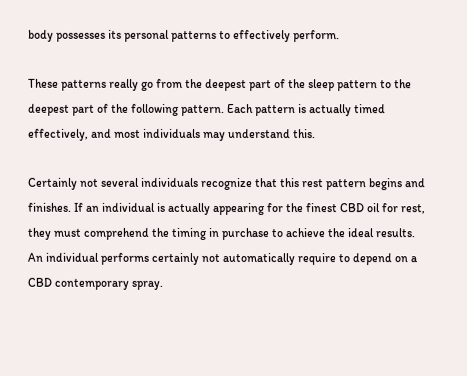body possesses its personal patterns to effectively perform.

These patterns really go from the deepest part of the sleep pattern to the deepest part of the following pattern. Each pattern is actually timed effectively, and most individuals may understand this.

Certainly not several individuals recognize that this rest pattern begins and finishes. If an individual is actually appearing for the finest CBD oil for rest, they must comprehend the timing in purchase to achieve the ideal results. An individual performs certainly not automatically require to depend on a CBD contemporary spray.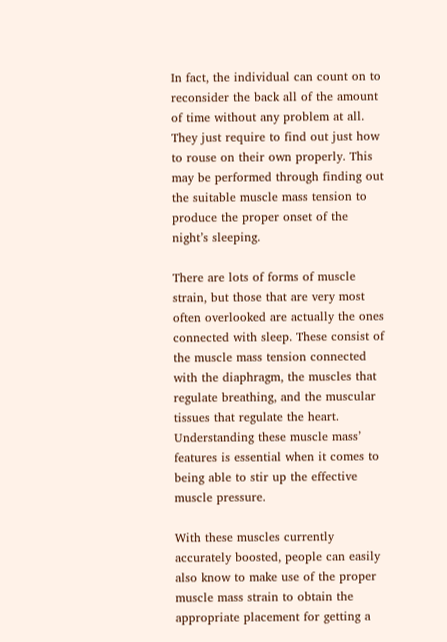In fact, the individual can count on to reconsider the back all of the amount of time without any problem at all. They just require to find out just how to rouse on their own properly. This may be performed through finding out the suitable muscle mass tension to produce the proper onset of the night’s sleeping.

There are lots of forms of muscle strain, but those that are very most often overlooked are actually the ones connected with sleep. These consist of the muscle mass tension connected with the diaphragm, the muscles that regulate breathing, and the muscular tissues that regulate the heart. Understanding these muscle mass’ features is essential when it comes to being able to stir up the effective muscle pressure.

With these muscles currently accurately boosted, people can easily also know to make use of the proper muscle mass strain to obtain the appropriate placement for getting a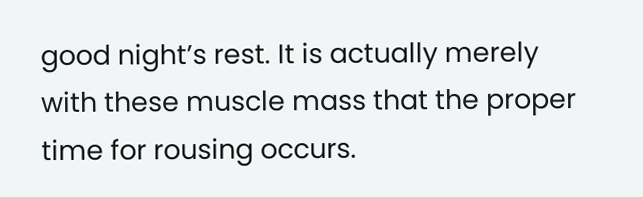good night’s rest. It is actually merely with these muscle mass that the proper time for rousing occurs.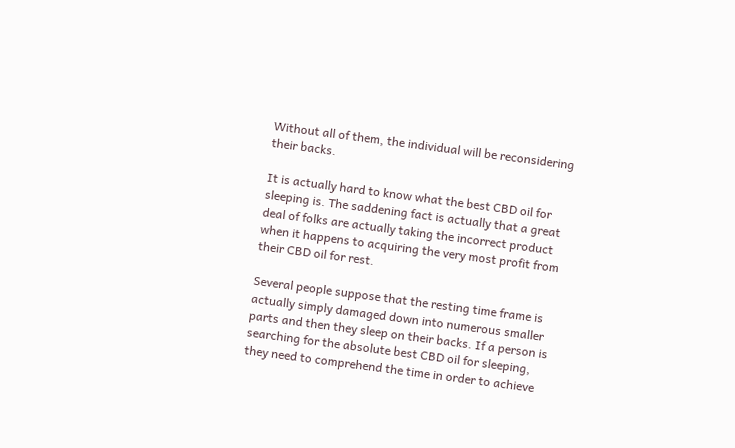Without all of them, the individual will be reconsidering their backs.

It is actually hard to know what the best CBD oil for sleeping is. The saddening fact is actually that a great deal of folks are actually taking the incorrect product when it happens to acquiring the very most profit from their CBD oil for rest.

Several people suppose that the resting time frame is actually simply damaged down into numerous smaller parts and then they sleep on their backs. If a person is searching for the absolute best CBD oil for sleeping, they need to comprehend the time in order to achieve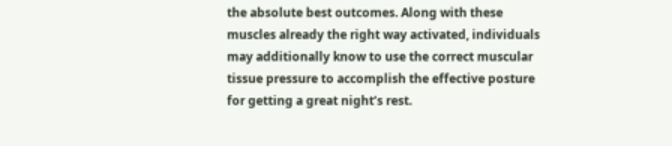the absolute best outcomes. Along with these muscles already the right way activated, individuals may additionally know to use the correct muscular tissue pressure to accomplish the effective posture for getting a great night’s rest.